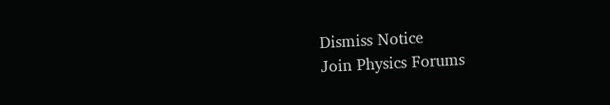Dismiss Notice
Join Physics Forums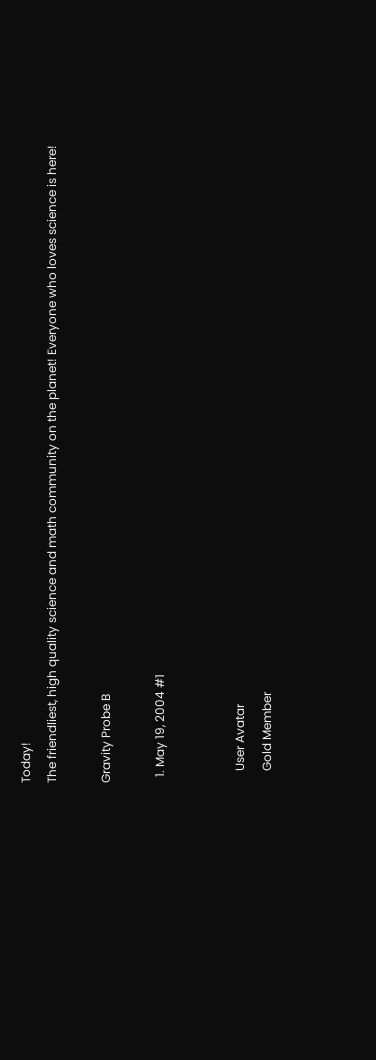Today!
The friendliest, high quality science and math community on the planet! Everyone who loves science is here!

Gravity Probe B

  1. May 19, 2004 #1


    User Avatar
    Gold Member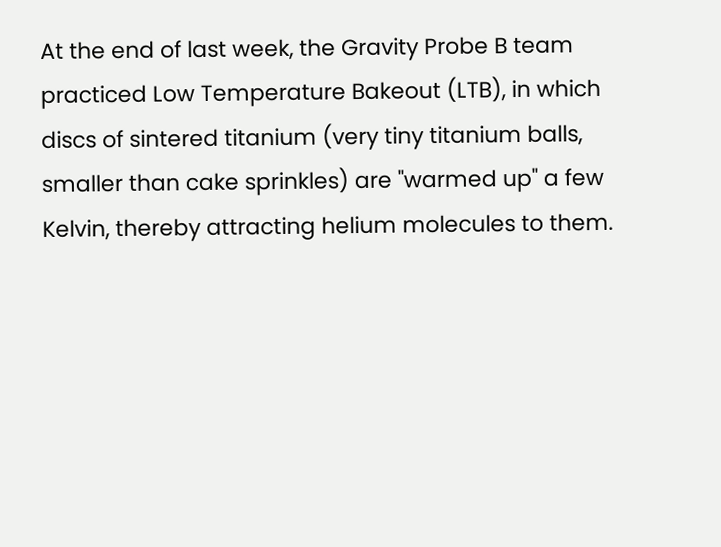At the end of last week, the Gravity Probe B team practiced Low Temperature Bakeout (LTB), in which discs of sintered titanium (very tiny titanium balls, smaller than cake sprinkles) are "warmed up" a few Kelvin, thereby attracting helium molecules to them.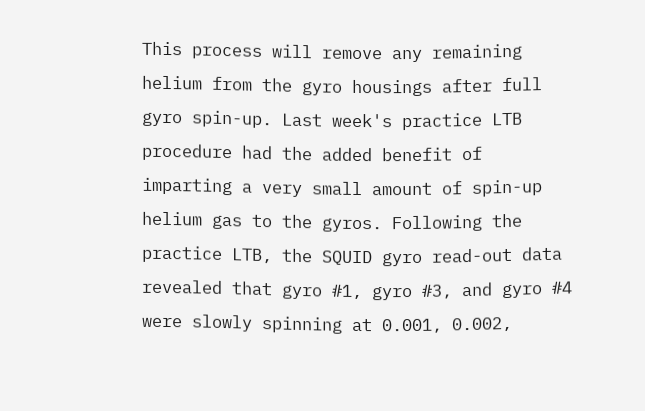This process will remove any remaining helium from the gyro housings after full gyro spin-up. Last week's practice LTB procedure had the added benefit of imparting a very small amount of spin-up helium gas to the gyros. Following the practice LTB, the SQUID gyro read-out data revealed that gyro #1, gyro #3, and gyro #4 were slowly spinning at 0.001, 0.002,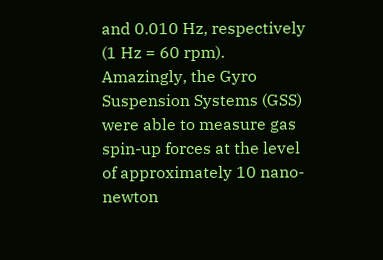and 0.010 Hz, respectively (1 Hz = 60 rpm). Amazingly, the Gyro Suspension Systems (GSS) were able to measure gas spin-up forces at the level of approximately 10 nano-newton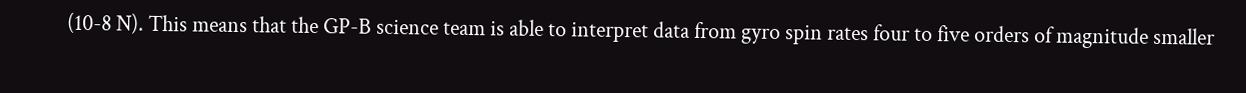(10-8 N). This means that the GP-B science team is able to interpret data from gyro spin rates four to five orders of magnitude smaller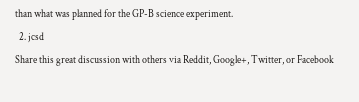than what was planned for the GP-B science experiment.
  2. jcsd
Share this great discussion with others via Reddit, Google+, Twitter, or Facebook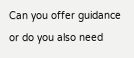Can you offer guidance or do you also need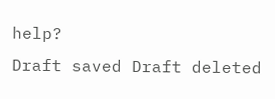help?
Draft saved Draft deleted